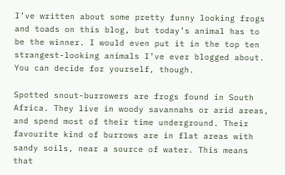I’ve written about some pretty funny looking frogs and toads on this blog, but today’s animal has to be the winner. I would even put it in the top ten strangest-looking animals I’ve ever blogged about. You can decide for yourself, though.

Spotted snout-burrowers are frogs found in South Africa. They live in woody savannahs or arid areas, and spend most of their time underground. Their favourite kind of burrows are in flat areas with sandy soils, near a source of water. This means that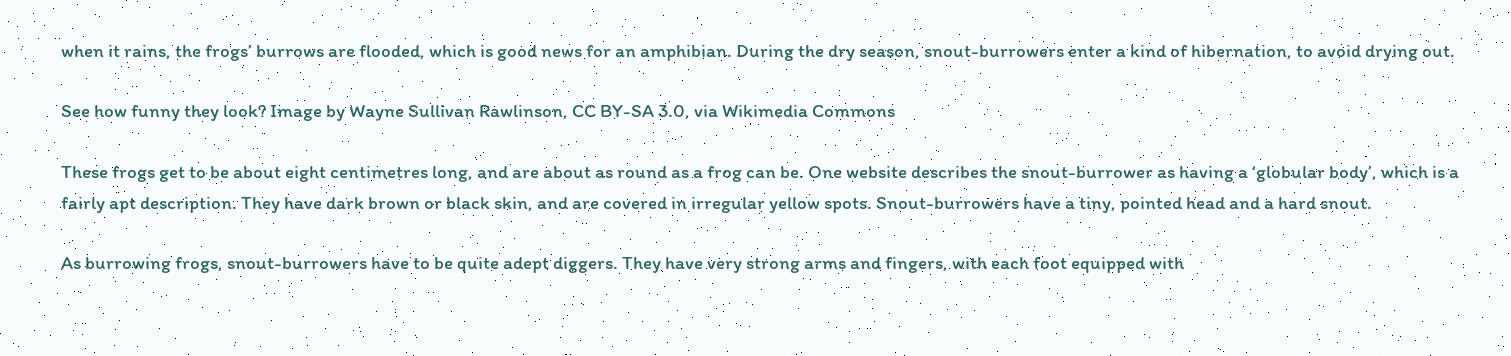when it rains, the frogs’ burrows are flooded, which is good news for an amphibian. During the dry season, snout-burrowers enter a kind of hibernation, to avoid drying out.

See how funny they look? Image by Wayne Sullivan Rawlinson, CC BY-SA 3.0, via Wikimedia Commons

These frogs get to be about eight centimetres long, and are about as round as a frog can be. One website describes the snout-burrower as having a ‘globular body’, which is a fairly apt description. They have dark brown or black skin, and are covered in irregular yellow spots. Snout-burrowers have a tiny, pointed head and a hard snout.

As burrowing frogs, snout-burrowers have to be quite adept diggers. They have very strong arms and fingers, with each foot equipped with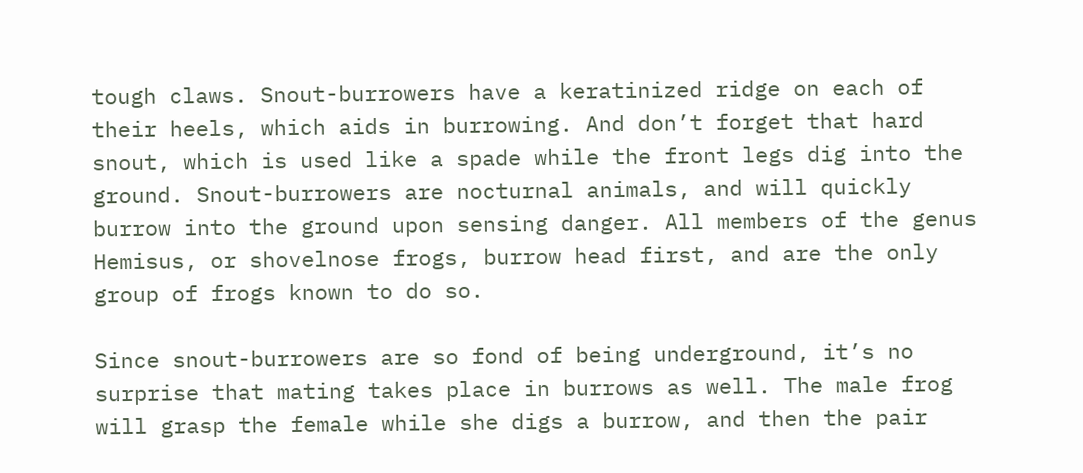tough claws. Snout-burrowers have a keratinized ridge on each of their heels, which aids in burrowing. And don’t forget that hard snout, which is used like a spade while the front legs dig into the ground. Snout-burrowers are nocturnal animals, and will quickly burrow into the ground upon sensing danger. All members of the genus Hemisus, or shovelnose frogs, burrow head first, and are the only group of frogs known to do so.

Since snout-burrowers are so fond of being underground, it’s no surprise that mating takes place in burrows as well. The male frog will grasp the female while she digs a burrow, and then the pair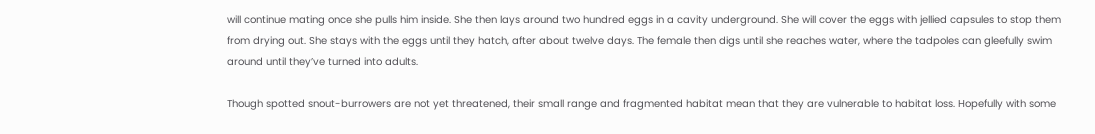will continue mating once she pulls him inside. She then lays around two hundred eggs in a cavity underground. She will cover the eggs with jellied capsules to stop them from drying out. She stays with the eggs until they hatch, after about twelve days. The female then digs until she reaches water, where the tadpoles can gleefully swim around until they’ve turned into adults.

Though spotted snout-burrowers are not yet threatened, their small range and fragmented habitat mean that they are vulnerable to habitat loss. Hopefully with some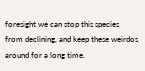foresight we can stop this species from declining, and keep these weirdos around for a long time.